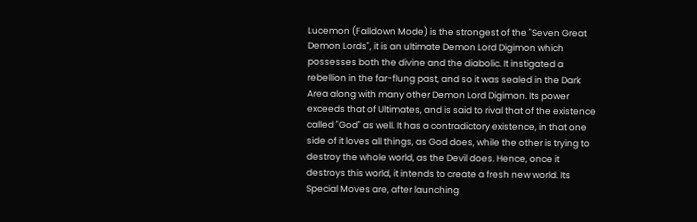Lucemon (Falldown Mode) is the strongest of the "Seven Great Demon Lords", it is an ultimate Demon Lord Digimon which possesses both the divine and the diabolic. It instigated a rebellion in the far-flung past, and so it was sealed in the Dark Area along with many other Demon Lord Digimon. Its power exceeds that of Ultimates, and is said to rival that of the existence called "God" as well. It has a contradictory existence, in that one side of it loves all things, as God does, while the other is trying to destroy the whole world, as the Devil does. Hence, once it destroys this world, it intends to create a fresh new world. Its Special Moves are, after launching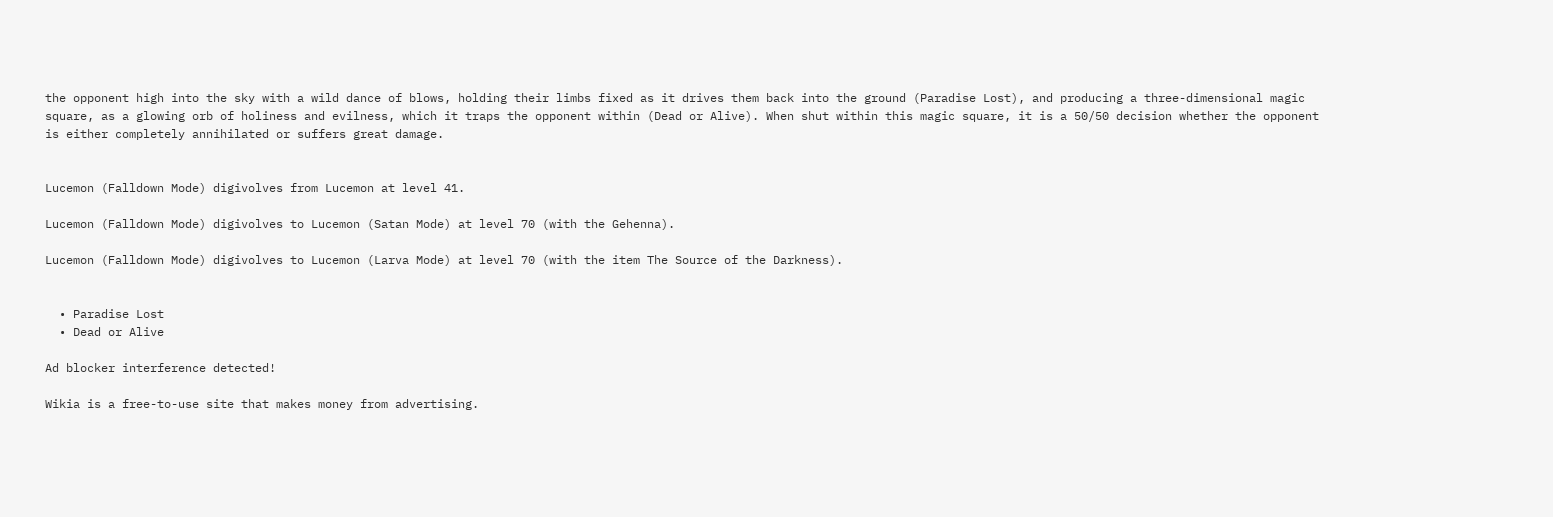the opponent high into the sky with a wild dance of blows, holding their limbs fixed as it drives them back into the ground (Paradise Lost), and producing a three-dimensional magic square, as a glowing orb of holiness and evilness, which it traps the opponent within (Dead or Alive). When shut within this magic square, it is a 50/50 decision whether the opponent is either completely annihilated or suffers great damage.


Lucemon (Falldown Mode) digivolves from Lucemon at level 41.

Lucemon (Falldown Mode) digivolves to Lucemon (Satan Mode) at level 70 (with the Gehenna).

Lucemon (Falldown Mode) digivolves to Lucemon (Larva Mode) at level 70 (with the item The Source of the Darkness).


  • Paradise Lost
  • Dead or Alive

Ad blocker interference detected!

Wikia is a free-to-use site that makes money from advertising.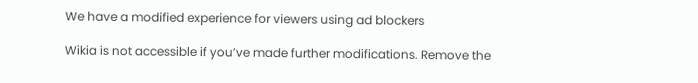We have a modified experience for viewers using ad blockers

Wikia is not accessible if you’ve made further modifications. Remove the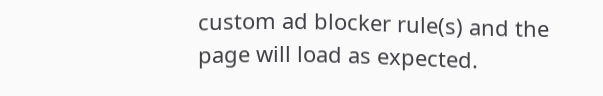custom ad blocker rule(s) and the page will load as expected.